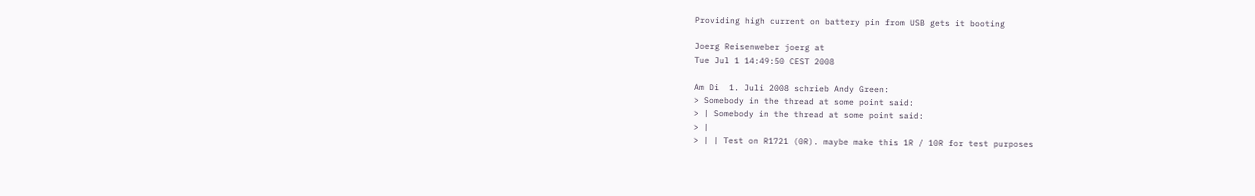Providing high current on battery pin from USB gets it booting

Joerg Reisenweber joerg at
Tue Jul 1 14:49:50 CEST 2008

Am Di  1. Juli 2008 schrieb Andy Green:
> Somebody in the thread at some point said:
> | Somebody in the thread at some point said:
> |
> | | Test on R1721 (0R). maybe make this 1R / 10R for test purposes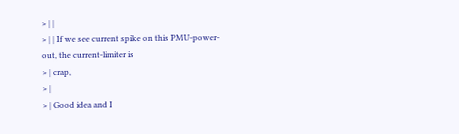> | |
> | | If we see current spike on this PMU-power-out, the current-limiter is
> | crap,
> |
> | Good idea and I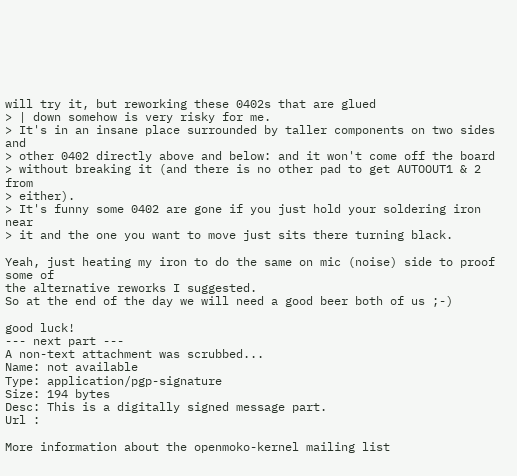will try it, but reworking these 0402s that are glued
> | down somehow is very risky for me.
> It's in an insane place surrounded by taller components on two sides and
> other 0402 directly above and below: and it won't come off the board
> without breaking it (and there is no other pad to get AUTOOUT1 & 2 from
> either).
> It's funny some 0402 are gone if you just hold your soldering iron near
> it and the one you want to move just sits there turning black.

Yeah, just heating my iron to do the same on mic (noise) side to proof some of
the alternative reworks I suggested.
So at the end of the day we will need a good beer both of us ;-)

good luck!
--- next part ---
A non-text attachment was scrubbed...
Name: not available
Type: application/pgp-signature
Size: 194 bytes
Desc: This is a digitally signed message part.
Url :

More information about the openmoko-kernel mailing list